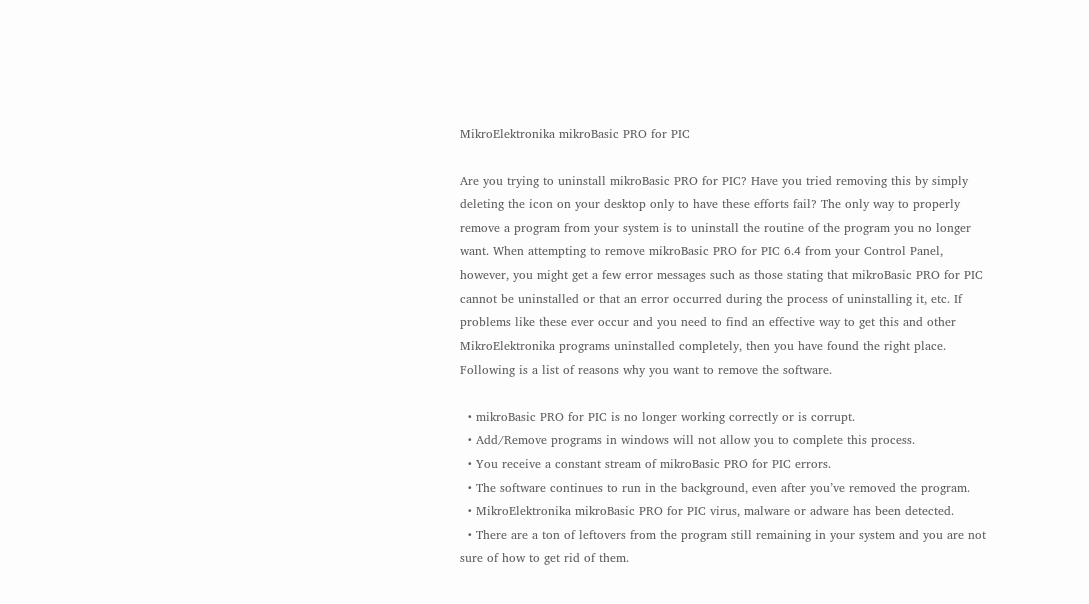MikroElektronika mikroBasic PRO for PIC

Are you trying to uninstall mikroBasic PRO for PIC? Have you tried removing this by simply deleting the icon on your desktop only to have these efforts fail? The only way to properly remove a program from your system is to uninstall the routine of the program you no longer want. When attempting to remove mikroBasic PRO for PIC 6.4 from your Control Panel, however, you might get a few error messages such as those stating that mikroBasic PRO for PIC cannot be uninstalled or that an error occurred during the process of uninstalling it, etc. If problems like these ever occur and you need to find an effective way to get this and other MikroElektronika programs uninstalled completely, then you have found the right place. Following is a list of reasons why you want to remove the software.

  • mikroBasic PRO for PIC is no longer working correctly or is corrupt.
  • Add/Remove programs in windows will not allow you to complete this process.
  • You receive a constant stream of mikroBasic PRO for PIC errors.
  • The software continues to run in the background, even after you’ve removed the program.
  • MikroElektronika mikroBasic PRO for PIC virus, malware or adware has been detected.
  • There are a ton of leftovers from the program still remaining in your system and you are not sure of how to get rid of them.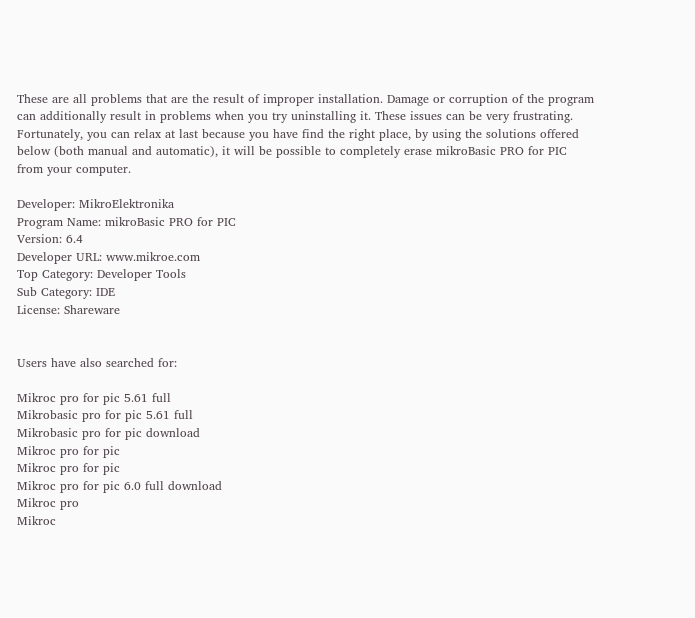These are all problems that are the result of improper installation. Damage or corruption of the program can additionally result in problems when you try uninstalling it. These issues can be very frustrating. Fortunately, you can relax at last because you have find the right place, by using the solutions offered below (both manual and automatic), it will be possible to completely erase mikroBasic PRO for PIC from your computer.

Developer: MikroElektronika
Program Name: mikroBasic PRO for PIC
Version: 6.4
Developer URL: www.mikroe.com
Top Category: Developer Tools
Sub Category: IDE
License: Shareware


Users have also searched for:

Mikroc pro for pic 5.61 full
Mikrobasic pro for pic 5.61 full
Mikrobasic pro for pic download
Mikroc pro for pic
Mikroc pro for pic
Mikroc pro for pic 6.0 full download
Mikroc pro
Mikroc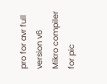pro for avr full version v6
Mikro compiler for pic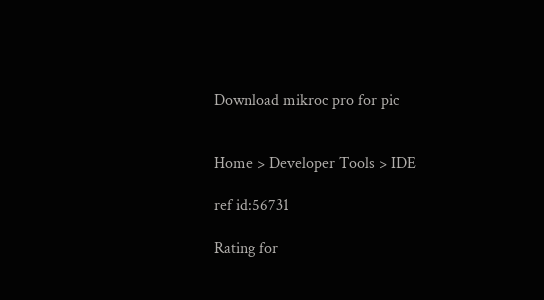Download mikroc pro for pic


Home > Developer Tools > IDE

ref id:56731

Rating for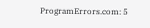ProgramErrors.com: 5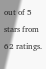out of 5 stars from 62 ratings.